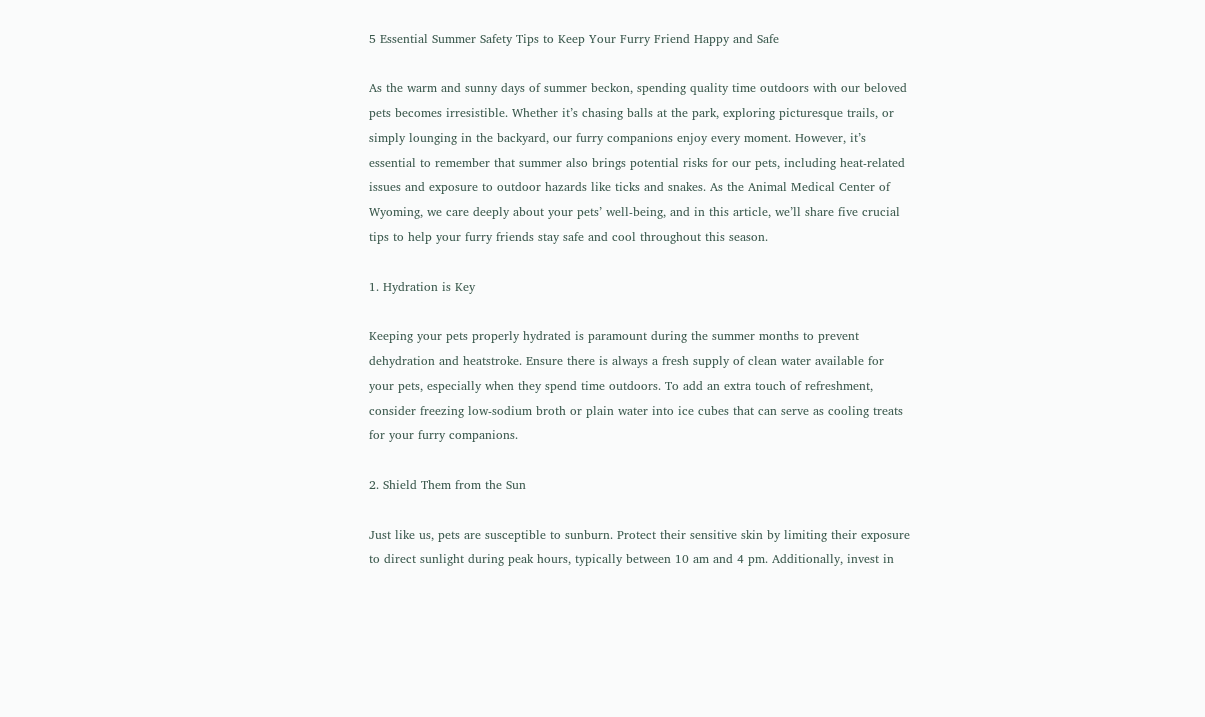5 Essential Summer Safety Tips to Keep Your Furry Friend Happy and Safe

As the warm and sunny days of summer beckon, spending quality time outdoors with our beloved pets becomes irresistible. Whether it’s chasing balls at the park, exploring picturesque trails, or simply lounging in the backyard, our furry companions enjoy every moment. However, it’s essential to remember that summer also brings potential risks for our pets, including heat-related issues and exposure to outdoor hazards like ticks and snakes. As the Animal Medical Center of Wyoming, we care deeply about your pets’ well-being, and in this article, we’ll share five crucial tips to help your furry friends stay safe and cool throughout this season.

1. Hydration is Key

Keeping your pets properly hydrated is paramount during the summer months to prevent dehydration and heatstroke. Ensure there is always a fresh supply of clean water available for your pets, especially when they spend time outdoors. To add an extra touch of refreshment, consider freezing low-sodium broth or plain water into ice cubes that can serve as cooling treats for your furry companions.

2. Shield Them from the Sun

Just like us, pets are susceptible to sunburn. Protect their sensitive skin by limiting their exposure to direct sunlight during peak hours, typically between 10 am and 4 pm. Additionally, invest in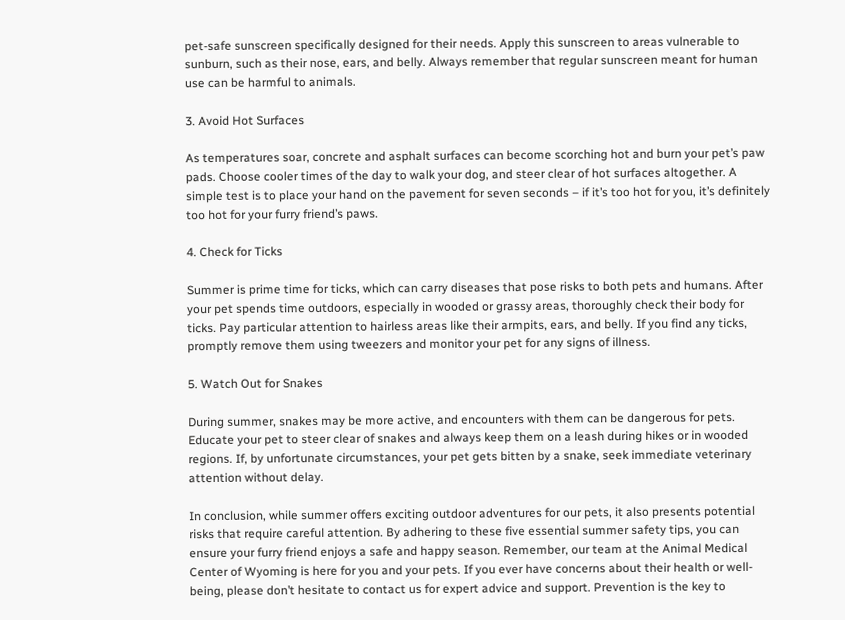pet-safe sunscreen specifically designed for their needs. Apply this sunscreen to areas vulnerable to sunburn, such as their nose, ears, and belly. Always remember that regular sunscreen meant for human use can be harmful to animals.

3. Avoid Hot Surfaces

As temperatures soar, concrete and asphalt surfaces can become scorching hot and burn your pet’s paw pads. Choose cooler times of the day to walk your dog, and steer clear of hot surfaces altogether. A simple test is to place your hand on the pavement for seven seconds – if it’s too hot for you, it’s definitely too hot for your furry friend’s paws.

4. Check for Ticks

Summer is prime time for ticks, which can carry diseases that pose risks to both pets and humans. After your pet spends time outdoors, especially in wooded or grassy areas, thoroughly check their body for ticks. Pay particular attention to hairless areas like their armpits, ears, and belly. If you find any ticks, promptly remove them using tweezers and monitor your pet for any signs of illness.

5. Watch Out for Snakes

During summer, snakes may be more active, and encounters with them can be dangerous for pets. Educate your pet to steer clear of snakes and always keep them on a leash during hikes or in wooded regions. If, by unfortunate circumstances, your pet gets bitten by a snake, seek immediate veterinary attention without delay.

In conclusion, while summer offers exciting outdoor adventures for our pets, it also presents potential risks that require careful attention. By adhering to these five essential summer safety tips, you can ensure your furry friend enjoys a safe and happy season. Remember, our team at the Animal Medical Center of Wyoming is here for you and your pets. If you ever have concerns about their health or well-being, please don’t hesitate to contact us for expert advice and support. Prevention is the key to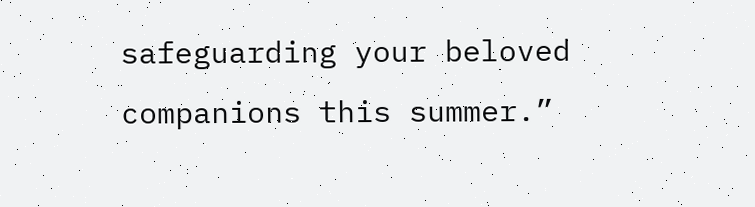safeguarding your beloved companions this summer.”